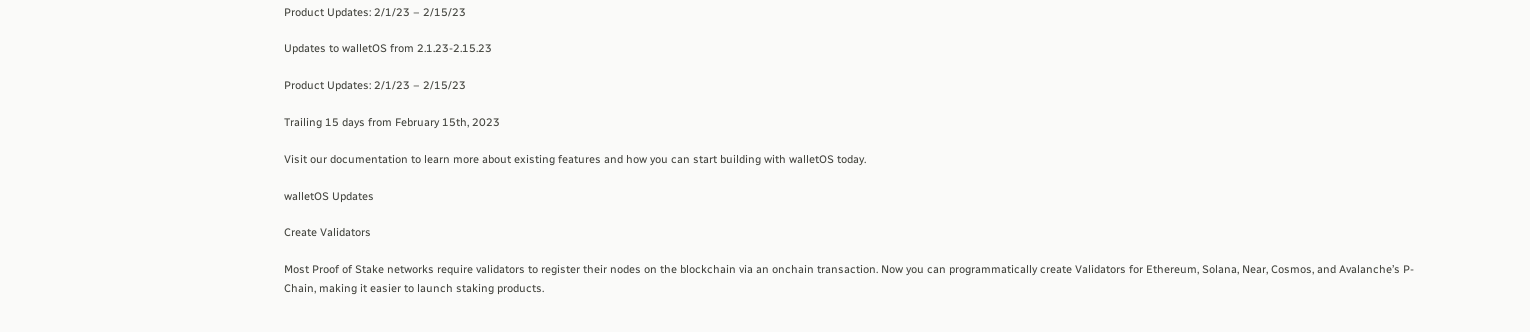Product Updates: 2/1/23 – 2/15/23

Updates to walletOS from 2.1.23-2.15.23

Product Updates: 2/1/23 – 2/15/23

Trailing 15 days from February 15th, 2023

Visit our documentation to learn more about existing features and how you can start building with walletOS today.

walletOS Updates

Create Validators

Most Proof of Stake networks require validators to register their nodes on the blockchain via an onchain transaction. Now you can programmatically create Validators for Ethereum, Solana, Near, Cosmos, and Avalanche’s P-Chain, making it easier to launch staking products.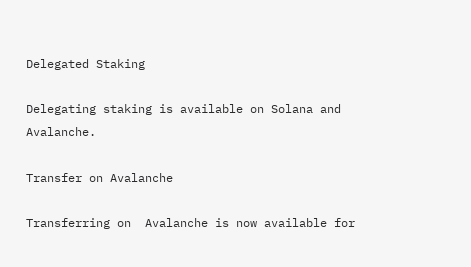Delegated Staking

Delegating staking is available on Solana and Avalanche.

Transfer on Avalanche

Transferring on  Avalanche is now available for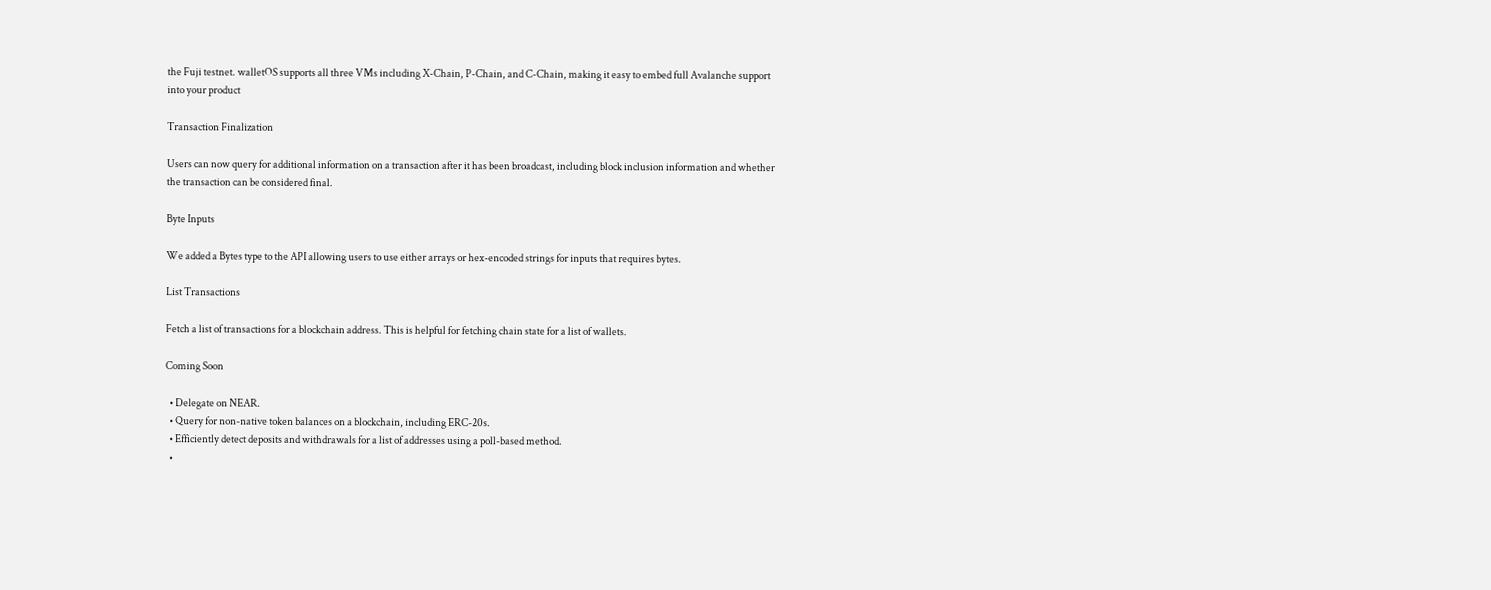the Fuji testnet. walletOS supports all three VMs including X-Chain, P-Chain, and C-Chain, making it easy to embed full Avalanche support into your product

Transaction Finalization

Users can now query for additional information on a transaction after it has been broadcast, including block inclusion information and whether the transaction can be considered final.

Byte Inputs

We added a Bytes type to the API allowing users to use either arrays or hex-encoded strings for inputs that requires bytes.

List Transactions

Fetch a list of transactions for a blockchain address. This is helpful for fetching chain state for a list of wallets.

Coming Soon

  • Delegate on NEAR.
  • Query for non-native token balances on a blockchain, including ERC-20s.
  • Efficiently detect deposits and withdrawals for a list of addresses using a poll-based method.
  •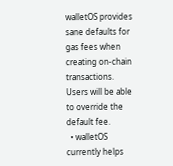walletOS provides sane defaults for gas fees when creating on-chain transactions. Users will be able to override the default fee.
  • walletOS currently helps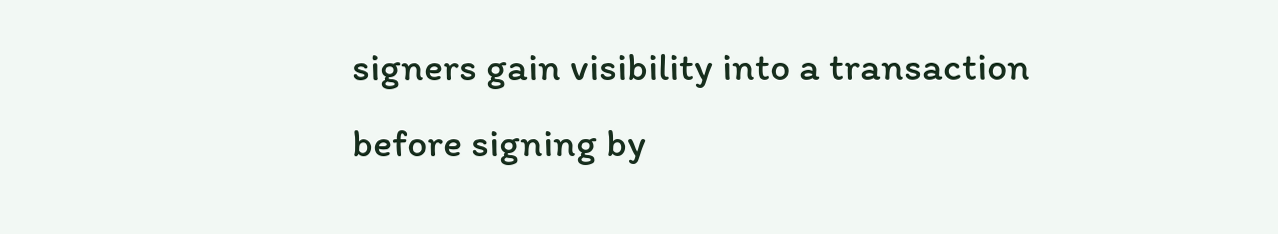signers gain visibility into a transaction before signing by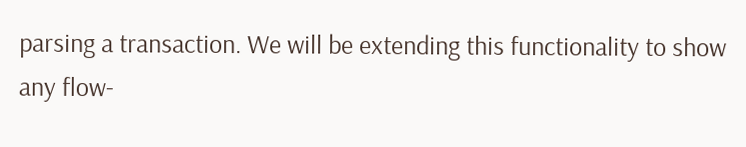parsing a transaction. We will be extending this functionality to show any flow-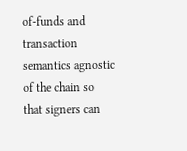of-funds and transaction semantics agnostic of the chain so that signers can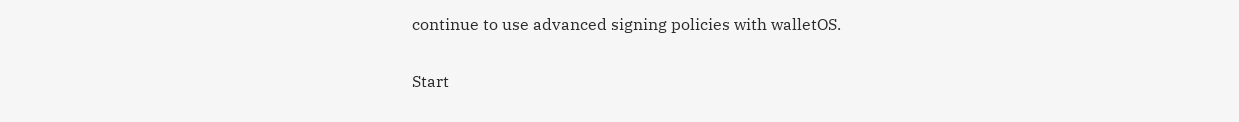continue to use advanced signing policies with walletOS.

Start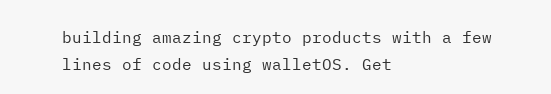building amazing crypto products with a few lines of code using walletOS. Get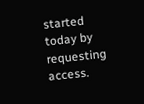started today by requesting access.